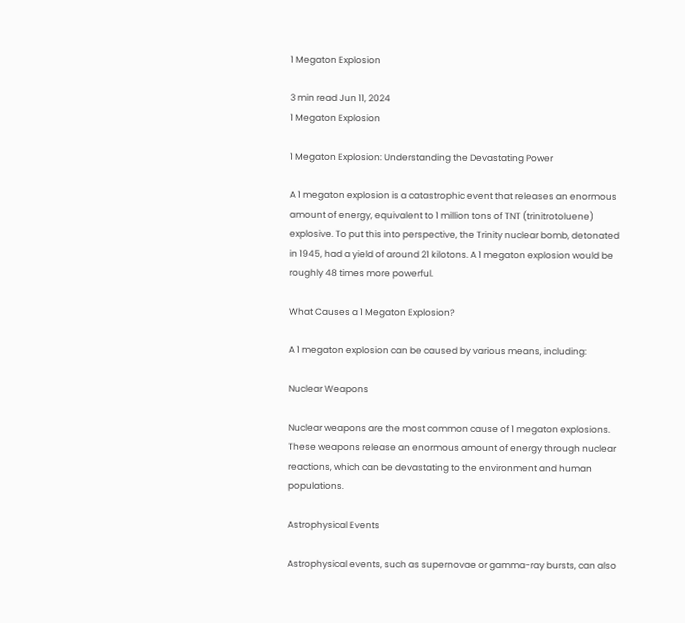1 Megaton Explosion

3 min read Jun 11, 2024
1 Megaton Explosion

1 Megaton Explosion: Understanding the Devastating Power

A 1 megaton explosion is a catastrophic event that releases an enormous amount of energy, equivalent to 1 million tons of TNT (trinitrotoluene) explosive. To put this into perspective, the Trinity nuclear bomb, detonated in 1945, had a yield of around 21 kilotons. A 1 megaton explosion would be roughly 48 times more powerful.

What Causes a 1 Megaton Explosion?

A 1 megaton explosion can be caused by various means, including:

Nuclear Weapons

Nuclear weapons are the most common cause of 1 megaton explosions. These weapons release an enormous amount of energy through nuclear reactions, which can be devastating to the environment and human populations.

Astrophysical Events

Astrophysical events, such as supernovae or gamma-ray bursts, can also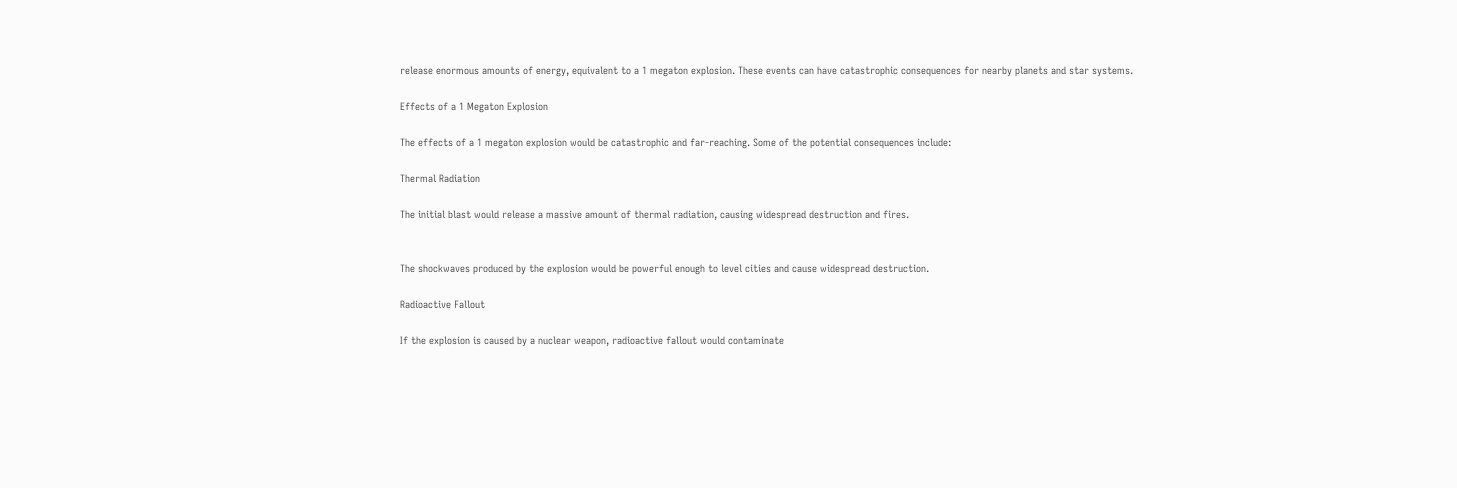release enormous amounts of energy, equivalent to a 1 megaton explosion. These events can have catastrophic consequences for nearby planets and star systems.

Effects of a 1 Megaton Explosion

The effects of a 1 megaton explosion would be catastrophic and far-reaching. Some of the potential consequences include:

Thermal Radiation

The initial blast would release a massive amount of thermal radiation, causing widespread destruction and fires.


The shockwaves produced by the explosion would be powerful enough to level cities and cause widespread destruction.

Radioactive Fallout

If the explosion is caused by a nuclear weapon, radioactive fallout would contaminate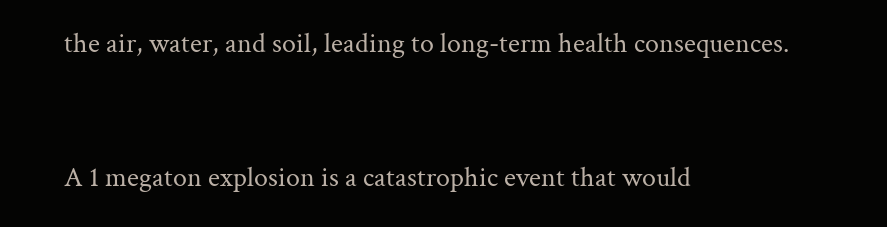the air, water, and soil, leading to long-term health consequences.


A 1 megaton explosion is a catastrophic event that would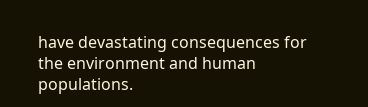have devastating consequences for the environment and human populations.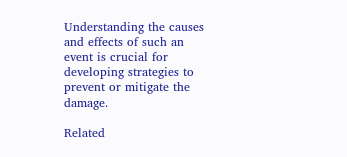Understanding the causes and effects of such an event is crucial for developing strategies to prevent or mitigate the damage.

Related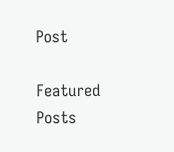Post

Featured Posts